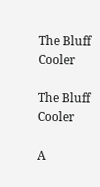The Bluff Cooler

The Bluff Cooler

A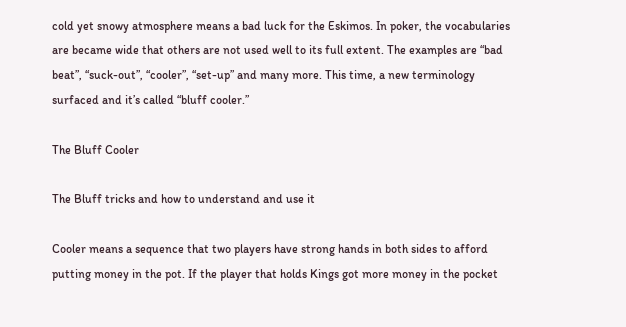cold yet snowy atmosphere means a bad luck for the Eskimos. In poker, the vocabularies are became wide that others are not used well to its full extent. The examples are “bad beat”, “suck-out”, “cooler”, “set-up” and many more. This time, a new terminology surfaced and it’s called “bluff cooler.”

The Bluff Cooler

The Bluff tricks and how to understand and use it

Cooler means a sequence that two players have strong hands in both sides to afford putting money in the pot. If the player that holds Kings got more money in the pocket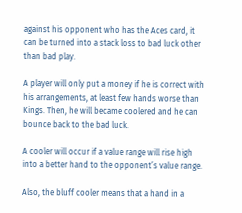against his opponent who has the Aces card, it can be turned into a stack loss to bad luck other than bad play.

A player will only put a money if he is correct with his arrangements, at least few hands worse than Kings. Then, he will became coolered and he can bounce back to the bad luck.

A cooler will occur if a value range will rise high into a better hand to the opponent’s value range.

Also, the bluff cooler means that a hand in a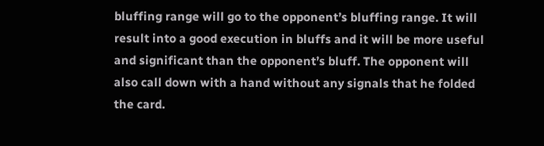bluffing range will go to the opponent’s bluffing range. It will result into a good execution in bluffs and it will be more useful and significant than the opponent’s bluff. The opponent will also call down with a hand without any signals that he folded the card.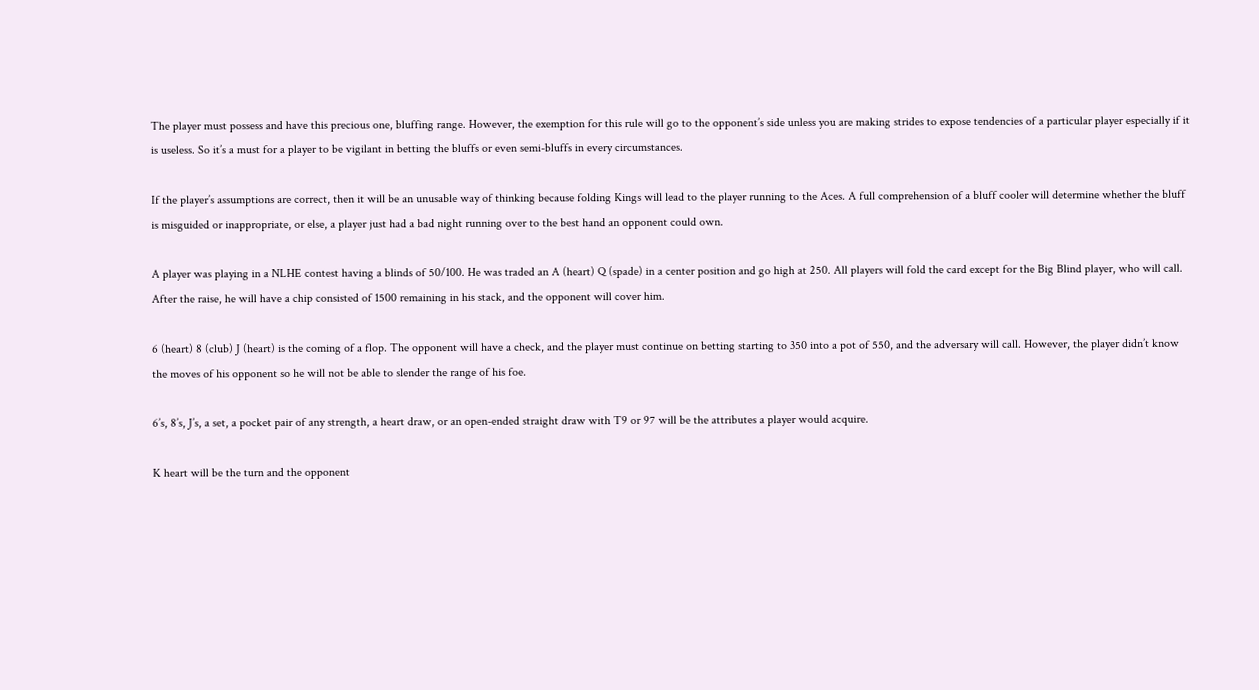The player must possess and have this precious one, bluffing range. However, the exemption for this rule will go to the opponent’s side unless you are making strides to expose tendencies of a particular player especially if it is useless. So it’s a must for a player to be vigilant in betting the bluffs or even semi-bluffs in every circumstances.

If the player’s assumptions are correct, then it will be an unusable way of thinking because folding Kings will lead to the player running to the Aces. A full comprehension of a bluff cooler will determine whether the bluff is misguided or inappropriate, or else, a player just had a bad night running over to the best hand an opponent could own.

A player was playing in a NLHE contest having a blinds of 50/100. He was traded an A (heart) Q (spade) in a center position and go high at 250. All players will fold the card except for the Big Blind player, who will call. After the raise, he will have a chip consisted of 1500 remaining in his stack, and the opponent will cover him.

6 (heart) 8 (club) J (heart) is the coming of a flop. The opponent will have a check, and the player must continue on betting starting to 350 into a pot of 550, and the adversary will call. However, the player didn’t know the moves of his opponent so he will not be able to slender the range of his foe.

6’s, 8’s, J’s, a set, a pocket pair of any strength, a heart draw, or an open-ended straight draw with T9 or 97 will be the attributes a player would acquire.

K heart will be the turn and the opponent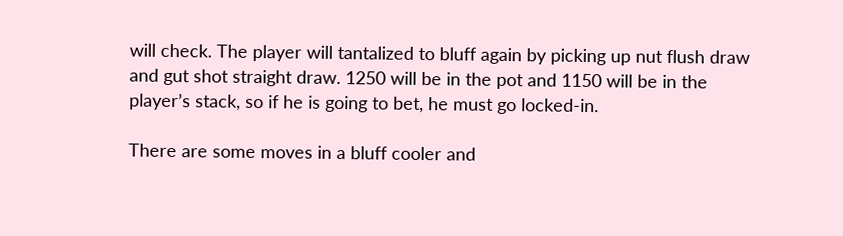will check. The player will tantalized to bluff again by picking up nut flush draw and gut shot straight draw. 1250 will be in the pot and 1150 will be in the player’s stack, so if he is going to bet, he must go locked-in.

There are some moves in a bluff cooler and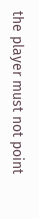the player must not point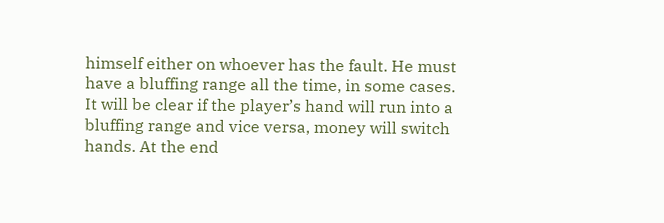himself either on whoever has the fault. He must have a bluffing range all the time, in some cases. It will be clear if the player’s hand will run into a bluffing range and vice versa, money will switch hands. At the end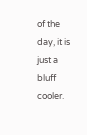of the day, it is just a bluff cooler.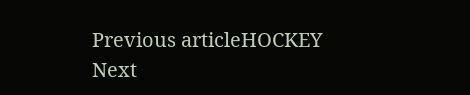Previous articleHOCKEY
Next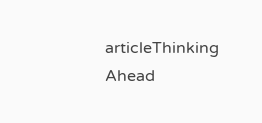articleThinking Ahead